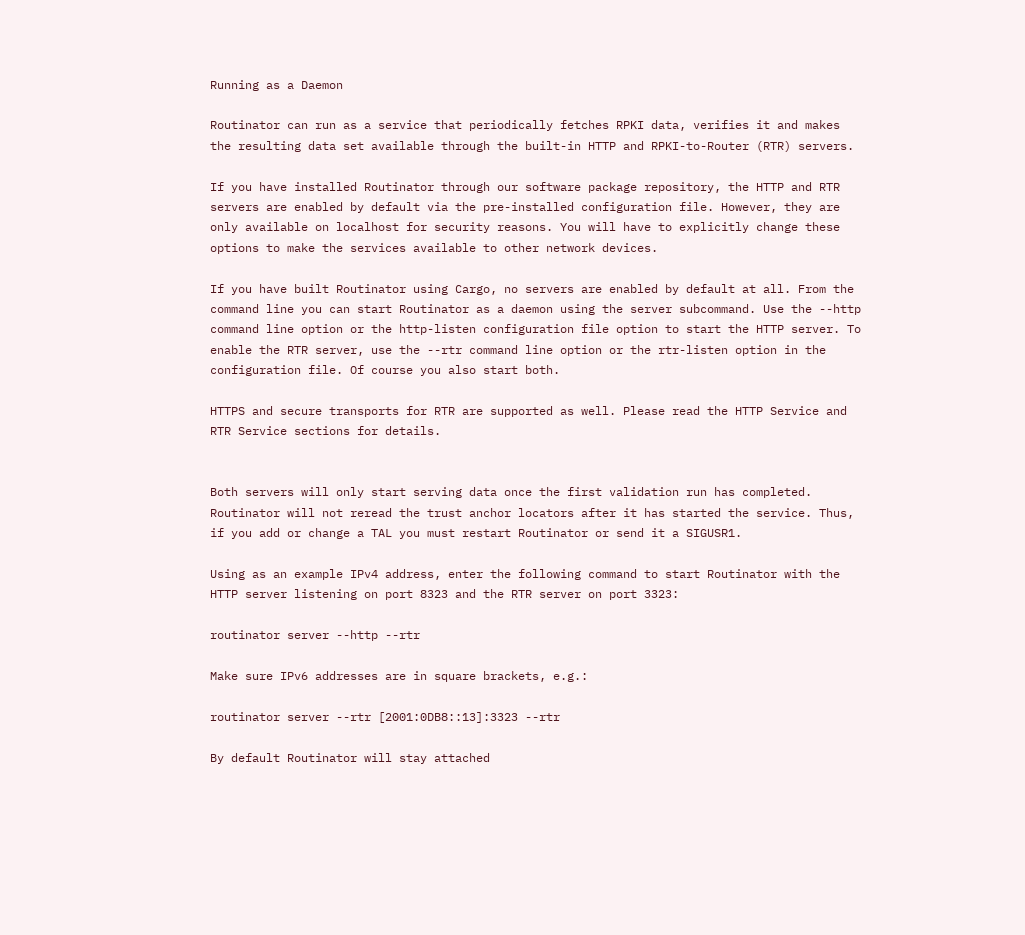Running as a Daemon

Routinator can run as a service that periodically fetches RPKI data, verifies it and makes the resulting data set available through the built-in HTTP and RPKI-to-Router (RTR) servers.

If you have installed Routinator through our software package repository, the HTTP and RTR servers are enabled by default via the pre-installed configuration file. However, they are only available on localhost for security reasons. You will have to explicitly change these options to make the services available to other network devices.

If you have built Routinator using Cargo, no servers are enabled by default at all. From the command line you can start Routinator as a daemon using the server subcommand. Use the --http command line option or the http-listen configuration file option to start the HTTP server. To enable the RTR server, use the --rtr command line option or the rtr-listen option in the configuration file. Of course you also start both.

HTTPS and secure transports for RTR are supported as well. Please read the HTTP Service and RTR Service sections for details.


Both servers will only start serving data once the first validation run has completed. Routinator will not reread the trust anchor locators after it has started the service. Thus, if you add or change a TAL you must restart Routinator or send it a SIGUSR1.

Using as an example IPv4 address, enter the following command to start Routinator with the HTTP server listening on port 8323 and the RTR server on port 3323:

routinator server --http --rtr

Make sure IPv6 addresses are in square brackets, e.g.:

routinator server --rtr [2001:0DB8::13]:3323 --rtr

By default Routinator will stay attached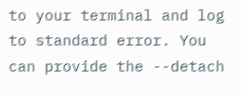to your terminal and log to standard error. You can provide the --detach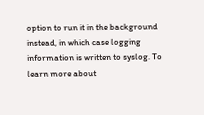option to run it in the background instead, in which case logging information is written to syslog. To learn more about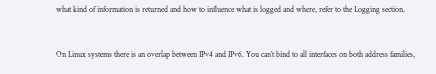what kind of information is returned and how to influence what is logged and where, refer to the Logging section.


On Linux systems there is an overlap between IPv4 and IPv6. You can’t bind to all interfaces on both address families,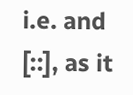i.e. and [::], as it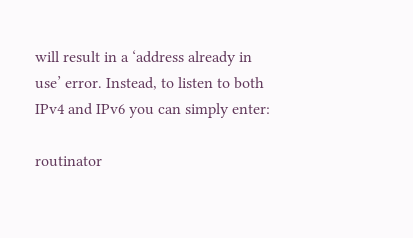will result in a ‘address already in use’ error. Instead, to listen to both IPv4 and IPv6 you can simply enter:

routinator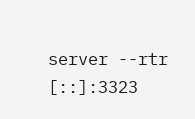server --rtr [::]:3323